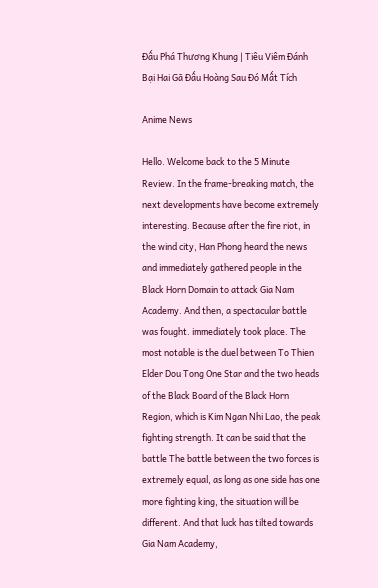Đấu Phá Thương Khung | Tiêu Viêm Đánh Bại Hai Gã Đấu Hoàng Sau Đó Mất Tích

Anime News

Hello. Welcome back to the 5 Minute Review. In the frame-breaking match, the next developments have become extremely interesting. Because after the fire riot, in the wind city, Han Phong heard the news and immediately gathered people in the Black Horn Domain to attack Gia Nam Academy. And then, a spectacular battle was fought. immediately took place. The most notable is the duel between To Thien Elder Dou Tong One Star and the two heads of the Black Board of the Black Horn Region, which is Kim Ngan Nhi Lao, the peak fighting strength. It can be said that the battle The battle between the two forces is extremely equal, as long as one side has one more fighting king, the situation will be different. And that luck has tilted towards Gia Nam Academy,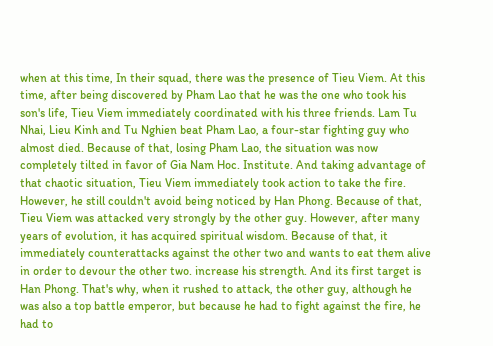when at this time, In their squad, there was the presence of Tieu Viem. At this time, after being discovered by Pham Lao that he was the one who took his son's life, Tieu Viem immediately coordinated with his three friends. Lam Tu Nhai, Lieu Kinh and Tu Nghien beat Pham Lao, a four-star fighting guy who almost died. Because of that, losing Pham Lao, the situation was now completely tilted in favor of Gia Nam Hoc. Institute. And taking advantage of that chaotic situation, Tieu Viem immediately took action to take the fire. However, he still couldn't avoid being noticed by Han Phong. Because of that, Tieu Viem was attacked very strongly by the other guy. However, after many years of evolution, it has acquired spiritual wisdom. Because of that, it immediately counterattacks against the other two and wants to eat them alive in order to devour the other two. increase his strength. And its first target is Han Phong. That's why, when it rushed to attack, the other guy, although he was also a top battle emperor, but because he had to fight against the fire, he had to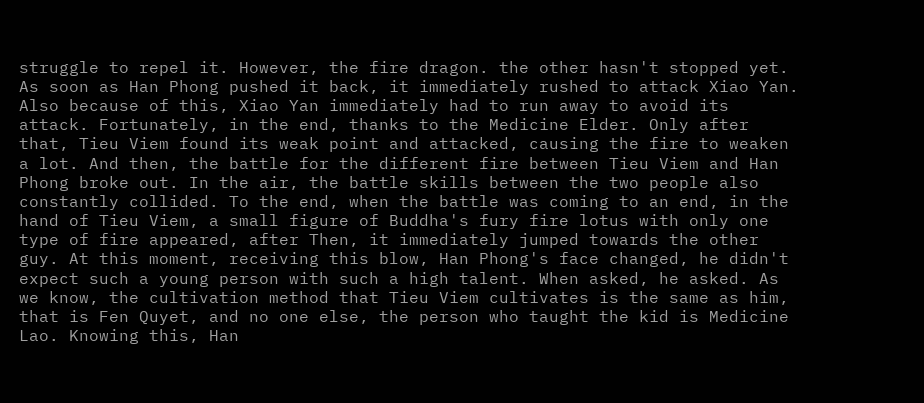struggle to repel it. However, the fire dragon. the other hasn't stopped yet. As soon as Han Phong pushed it back, it immediately rushed to attack Xiao Yan. Also because of this, Xiao Yan immediately had to run away to avoid its attack. Fortunately, in the end, thanks to the Medicine Elder. Only after that, Tieu Viem found its weak point and attacked, causing the fire to weaken a lot. And then, the battle for the different fire between Tieu Viem and Han Phong broke out. In the air, the battle skills between the two people also constantly collided. To the end, when the battle was coming to an end, in the hand of Tieu Viem, a small figure of Buddha's fury fire lotus with only one type of fire appeared, after Then, it immediately jumped towards the other guy. At this moment, receiving this blow, Han Phong's face changed, he didn't expect such a young person with such a high talent. When asked, he asked. As we know, the cultivation method that Tieu Viem cultivates is the same as him, that is Fen Quyet, and no one else, the person who taught the kid is Medicine Lao. Knowing this, Han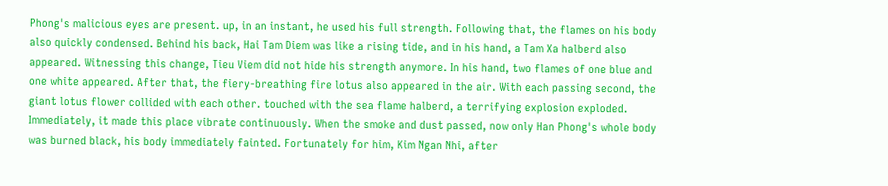Phong's malicious eyes are present. up, in an instant, he used his full strength. Following that, the flames on his body also quickly condensed. Behind his back, Hai Tam Diem was like a rising tide, and in his hand, a Tam Xa halberd also appeared. Witnessing this change, Tieu Viem did not hide his strength anymore. In his hand, two flames of one blue and one white appeared. After that, the fiery-breathing fire lotus also appeared in the air. With each passing second, the giant lotus flower collided with each other. touched with the sea flame halberd, a terrifying explosion exploded. Immediately, it made this place vibrate continuously. When the smoke and dust passed, now only Han Phong's whole body was burned black, his body immediately fainted. Fortunately for him, Kim Ngan Nhi, after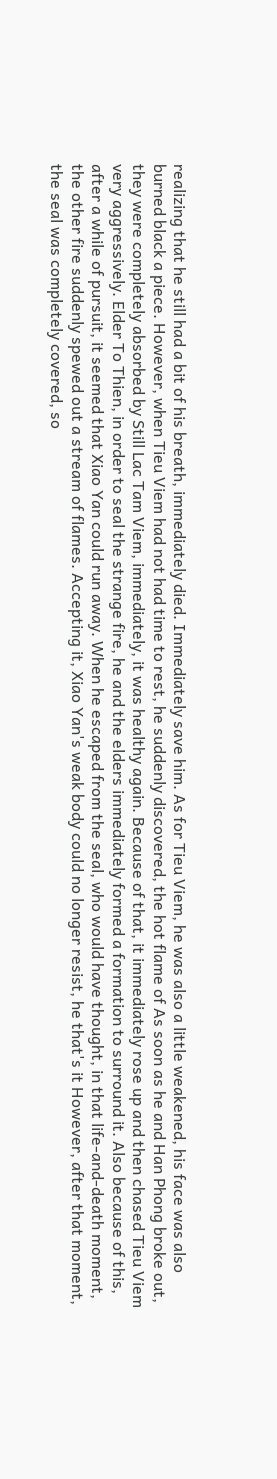realizing that he still had a bit of his breath, immediately died. Immediately save him. As for Tieu Viem, he was also a little weakened, his face was also burned black a piece. However, when Tieu Viem had not had time to rest, he suddenly discovered, the hot flame of As soon as he and Han Phong broke out, they were completely absorbed by Still Lac Tam Viem, immediately, it was healthy again. Because of that, it immediately rose up and then chased Tieu Viem very aggressively. Elder To Thien, in order to seal the strange fire, he and the elders immediately formed a formation to surround it. Also because of this, after a while of pursuit, it seemed that Xiao Yan could run away. When he escaped from the seal, who would have thought, in that life-and-death moment, the other fire suddenly spewed out a stream of flames. Accepting it, Xiao Yan's weak body could no longer resist, he that's it However, after that moment, the seal was completely covered, so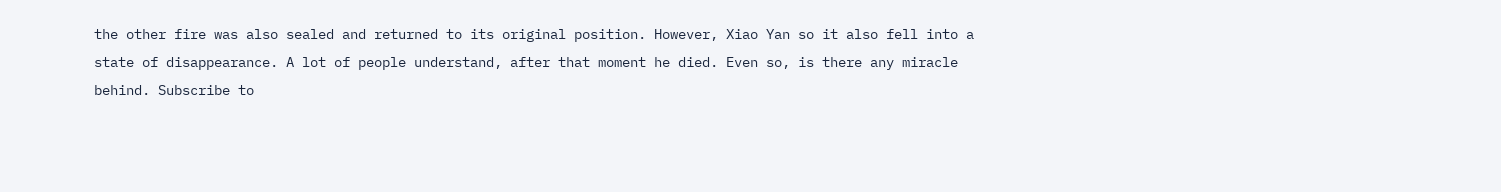the other fire was also sealed and returned to its original position. However, Xiao Yan so it also fell into a state of disappearance. A lot of people understand, after that moment he died. Even so, is there any miracle behind. Subscribe to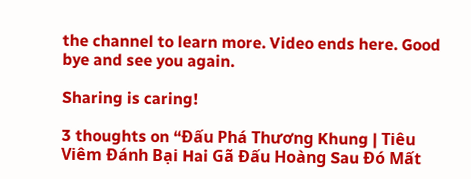the channel to learn more. Video ends here. Good bye and see you again.

Sharing is caring!

3 thoughts on “Đấu Phá Thương Khung | Tiêu Viêm Đánh Bại Hai Gã Đấu Hoàng Sau Đó Mất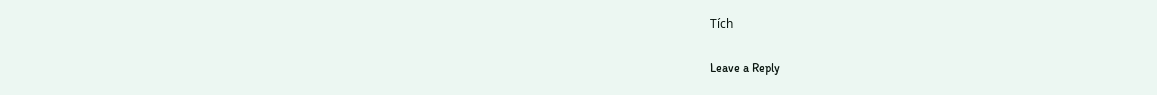Tích

Leave a Reply